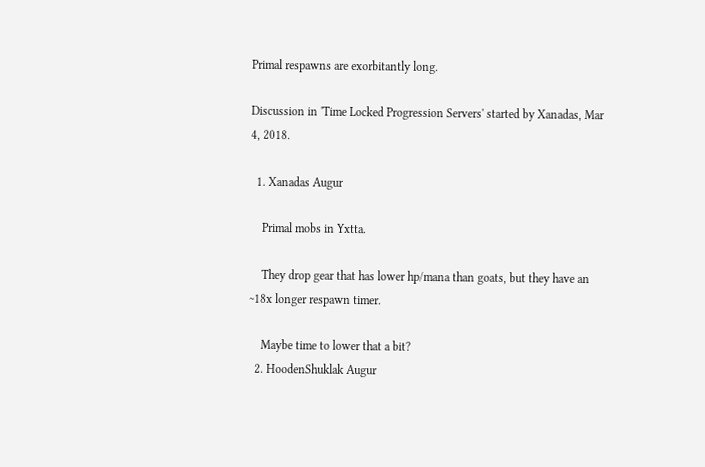Primal respawns are exorbitantly long.

Discussion in 'Time Locked Progression Servers' started by Xanadas, Mar 4, 2018.

  1. Xanadas Augur

    Primal mobs in Yxtta.

    They drop gear that has lower hp/mana than goats, but they have an ~18x longer respawn timer.

    Maybe time to lower that a bit?
  2. HoodenShuklak Augur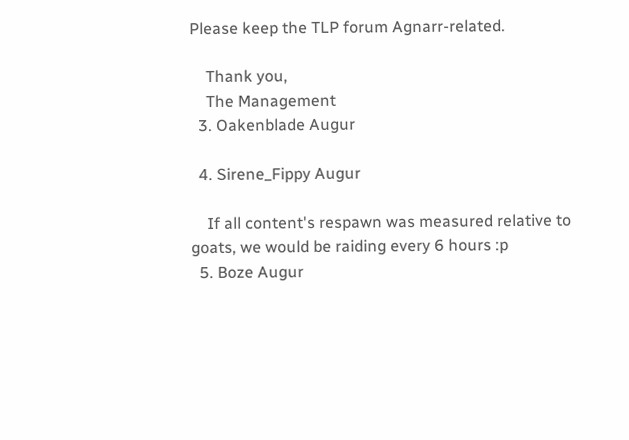Please keep the TLP forum Agnarr-related.

    Thank you,
    The Management
  3. Oakenblade Augur

  4. Sirene_Fippy Augur

    If all content's respawn was measured relative to goats, we would be raiding every 6 hours :p
  5. Boze Augur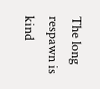The long respawn is kind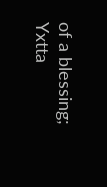of a blessing; Yxtta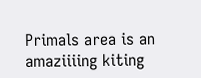Primals area is an amaziiiing kiting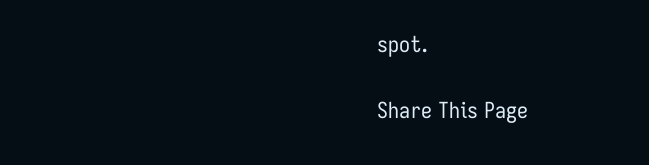spot.

Share This Page